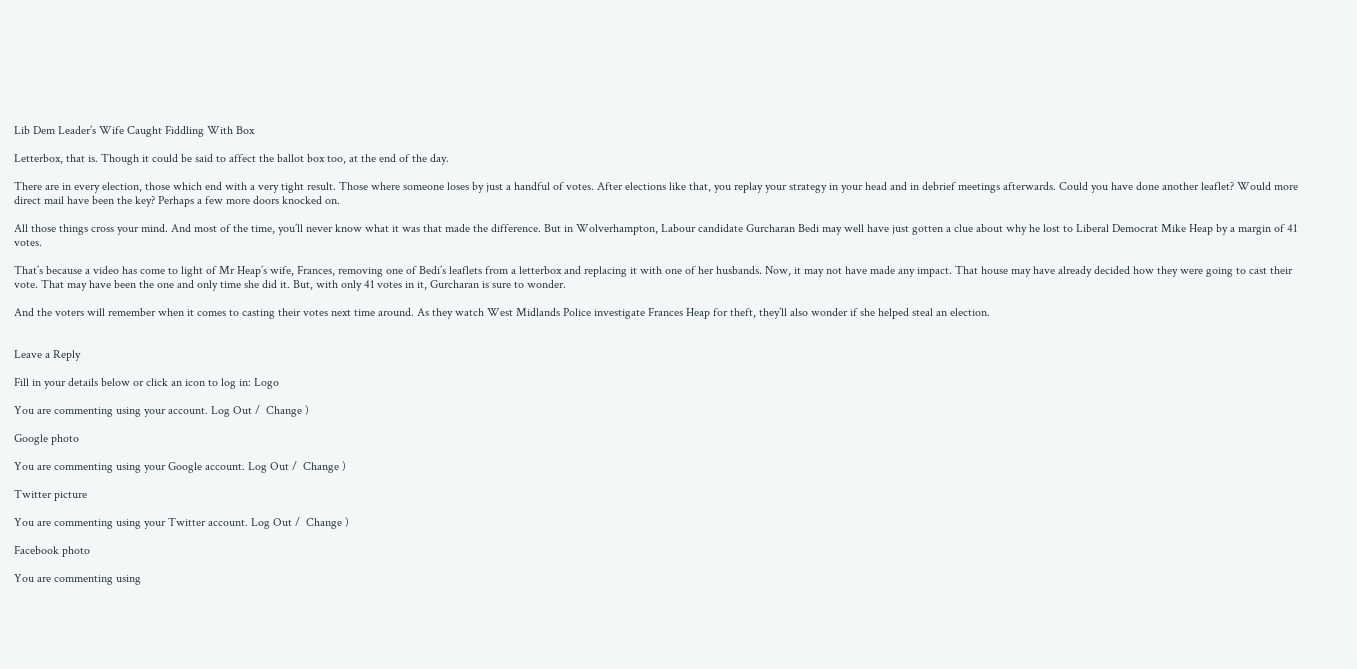Lib Dem Leader’s Wife Caught Fiddling With Box

Letterbox, that is. Though it could be said to affect the ballot box too, at the end of the day.

There are in every election, those which end with a very tight result. Those where someone loses by just a handful of votes. After elections like that, you replay your strategy in your head and in debrief meetings afterwards. Could you have done another leaflet? Would more direct mail have been the key? Perhaps a few more doors knocked on.

All those things cross your mind. And most of the time, you’ll never know what it was that made the difference. But in Wolverhampton, Labour candidate Gurcharan Bedi may well have just gotten a clue about why he lost to Liberal Democrat Mike Heap by a margin of 41 votes.

That’s because a video has come to light of Mr Heap’s wife, Frances, removing one of Bedi’s leaflets from a letterbox and replacing it with one of her husbands. Now, it may not have made any impact. That house may have already decided how they were going to cast their vote. That may have been the one and only time she did it. But, with only 41 votes in it, Gurcharan is sure to wonder.

And the voters will remember when it comes to casting their votes next time around. As they watch West Midlands Police investigate Frances Heap for theft, they’ll also wonder if she helped steal an election.


Leave a Reply

Fill in your details below or click an icon to log in: Logo

You are commenting using your account. Log Out /  Change )

Google photo

You are commenting using your Google account. Log Out /  Change )

Twitter picture

You are commenting using your Twitter account. Log Out /  Change )

Facebook photo

You are commenting using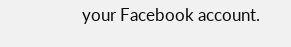your Facebook account.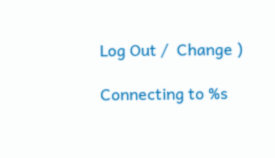Log Out /  Change )

Connecting to %s